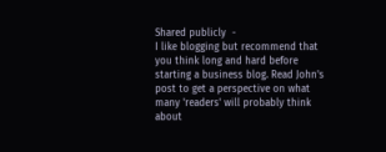Shared publicly  -
I like blogging but recommend that you think long and hard before starting a business blog. Read John's post to get a perspective on what many 'readers' will probably think about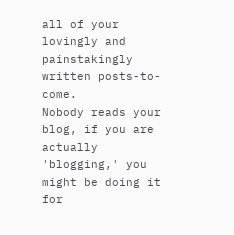all of your lovingly and painstakingly written posts-to-come.
Nobody reads your blog, if you are actually 'blogging,' you might be doing it for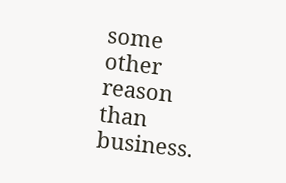some other reason than business.